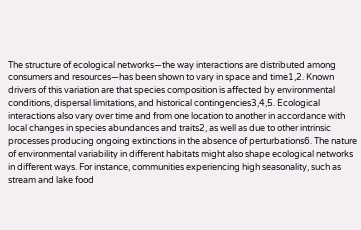The structure of ecological networks—the way interactions are distributed among consumers and resources—has been shown to vary in space and time1,2. Known drivers of this variation are that species composition is affected by environmental conditions, dispersal limitations, and historical contingencies3,4,5. Ecological interactions also vary over time and from one location to another in accordance with local changes in species abundances and traits2, as well as due to other intrinsic processes producing ongoing extinctions in the absence of perturbations6. The nature of environmental variability in different habitats might also shape ecological networks in different ways. For instance, communities experiencing high seasonality, such as stream and lake food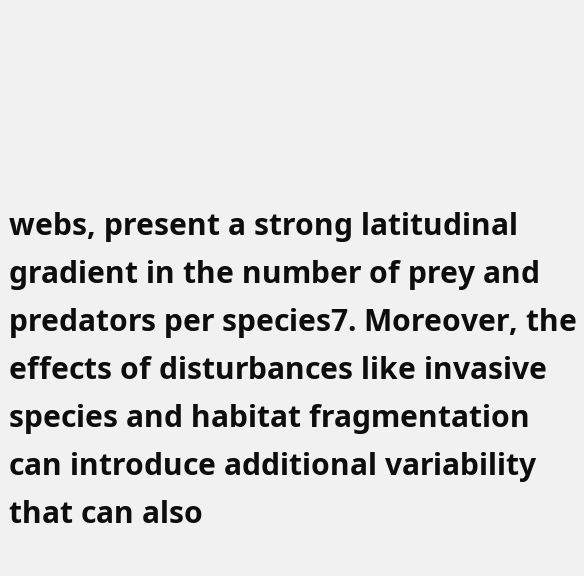webs, present a strong latitudinal gradient in the number of prey and predators per species7. Moreover, the effects of disturbances like invasive species and habitat fragmentation can introduce additional variability that can also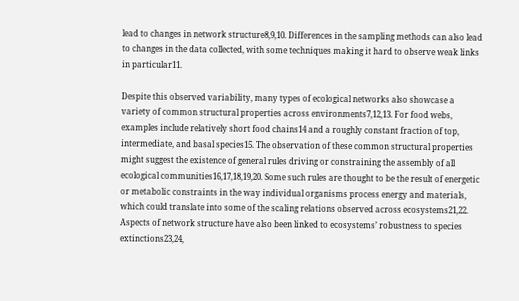lead to changes in network structure8,9,10. Differences in the sampling methods can also lead to changes in the data collected, with some techniques making it hard to observe weak links in particular11.

Despite this observed variability, many types of ecological networks also showcase a variety of common structural properties across environments7,12,13. For food webs, examples include relatively short food chains14 and a roughly constant fraction of top, intermediate, and basal species15. The observation of these common structural properties might suggest the existence of general rules driving or constraining the assembly of all ecological communities16,17,18,19,20. Some such rules are thought to be the result of energetic or metabolic constraints in the way individual organisms process energy and materials, which could translate into some of the scaling relations observed across ecosystems21,22. Aspects of network structure have also been linked to ecosystems’ robustness to species extinctions23,24,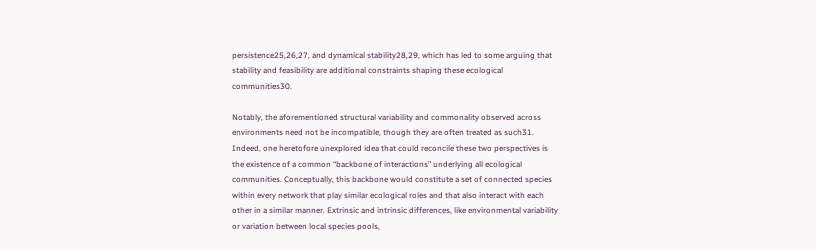persistence25,26,27, and dynamical stability28,29, which has led to some arguing that stability and feasibility are additional constraints shaping these ecological communities30.

Notably, the aforementioned structural variability and commonality observed across environments need not be incompatible, though they are often treated as such31. Indeed, one heretofore unexplored idea that could reconcile these two perspectives is the existence of a common “backbone of interactions” underlying all ecological communities. Conceptually, this backbone would constitute a set of connected species within every network that play similar ecological roles and that also interact with each other in a similar manner. Extrinsic and intrinsic differences, like environmental variability or variation between local species pools,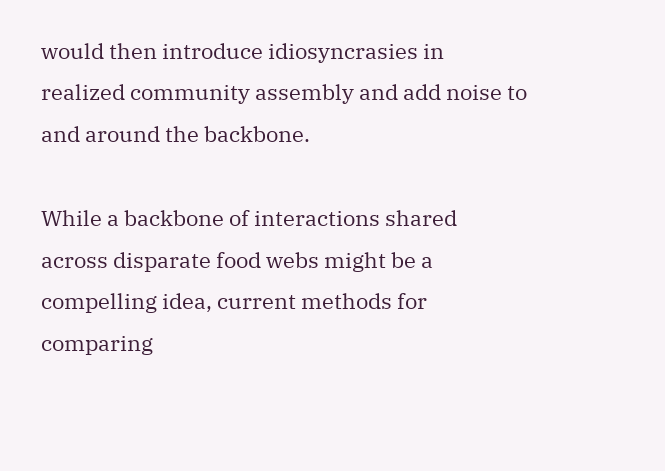would then introduce idiosyncrasies in realized community assembly and add noise to and around the backbone.

While a backbone of interactions shared across disparate food webs might be a compelling idea, current methods for comparing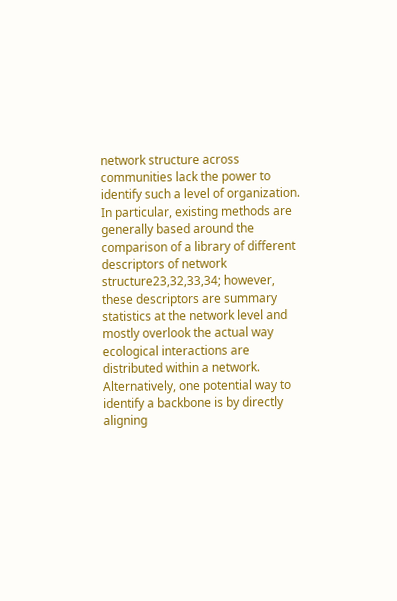network structure across communities lack the power to identify such a level of organization. In particular, existing methods are generally based around the comparison of a library of different descriptors of network structure23,32,33,34; however, these descriptors are summary statistics at the network level and mostly overlook the actual way ecological interactions are distributed within a network. Alternatively, one potential way to identify a backbone is by directly aligning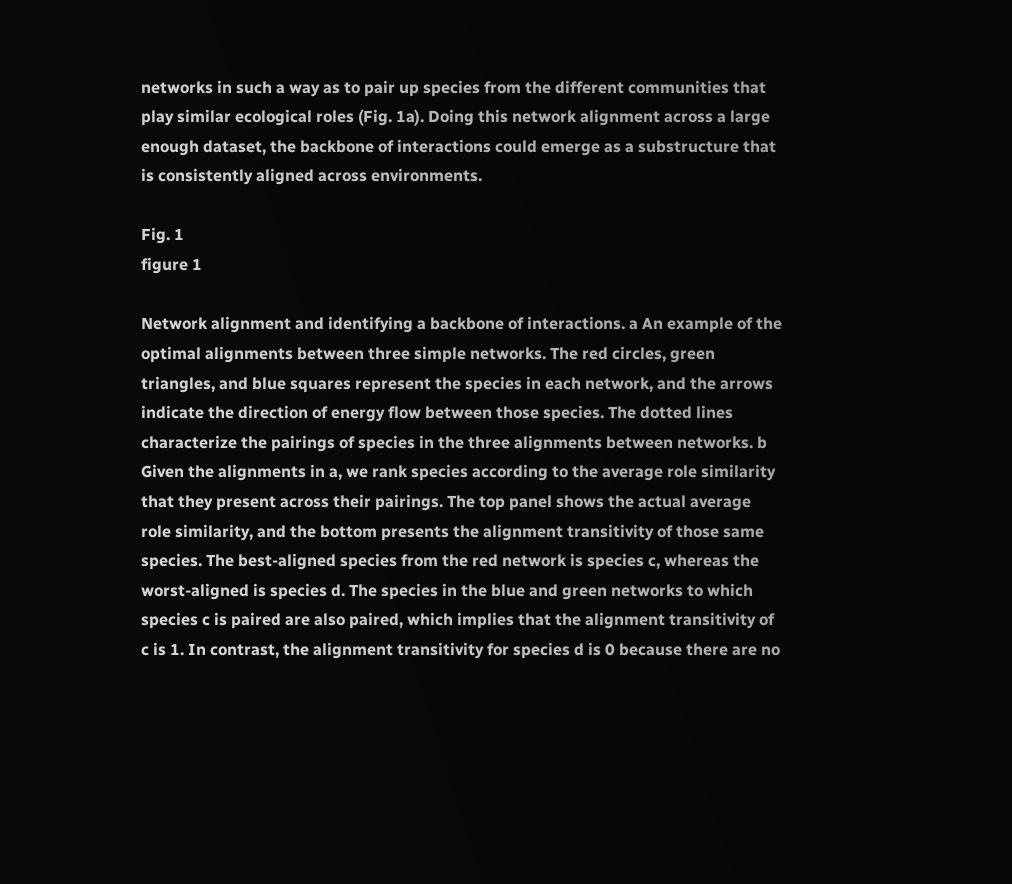networks in such a way as to pair up species from the different communities that play similar ecological roles (Fig. 1a). Doing this network alignment across a large enough dataset, the backbone of interactions could emerge as a substructure that is consistently aligned across environments.

Fig. 1
figure 1

Network alignment and identifying a backbone of interactions. a An example of the optimal alignments between three simple networks. The red circles, green triangles, and blue squares represent the species in each network, and the arrows indicate the direction of energy flow between those species. The dotted lines characterize the pairings of species in the three alignments between networks. b Given the alignments in a, we rank species according to the average role similarity that they present across their pairings. The top panel shows the actual average role similarity, and the bottom presents the alignment transitivity of those same species. The best-aligned species from the red network is species c, whereas the worst-aligned is species d. The species in the blue and green networks to which species c is paired are also paired, which implies that the alignment transitivity of c is 1. In contrast, the alignment transitivity for species d is 0 because there are no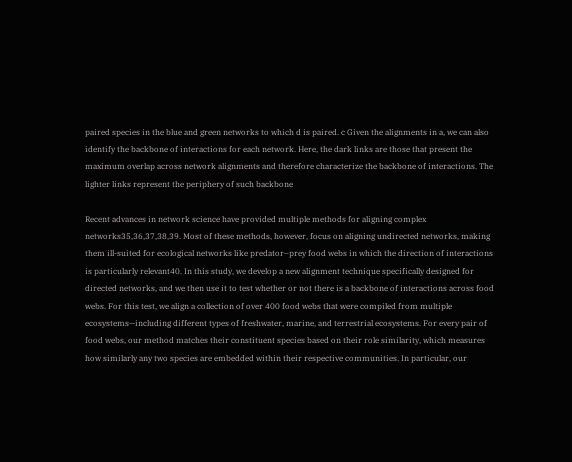paired species in the blue and green networks to which d is paired. c Given the alignments in a, we can also identify the backbone of interactions for each network. Here, the dark links are those that present the maximum overlap across network alignments and therefore characterize the backbone of interactions. The lighter links represent the periphery of such backbone

Recent advances in network science have provided multiple methods for aligning complex networks35,36,37,38,39. Most of these methods, however, focus on aligning undirected networks, making them ill-suited for ecological networks like predator–prey food webs in which the direction of interactions is particularly relevant40. In this study, we develop a new alignment technique specifically designed for directed networks, and we then use it to test whether or not there is a backbone of interactions across food webs. For this test, we align a collection of over 400 food webs that were compiled from multiple ecosystems—including different types of freshwater, marine, and terrestrial ecosystems. For every pair of food webs, our method matches their constituent species based on their role similarity, which measures how similarly any two species are embedded within their respective communities. In particular, our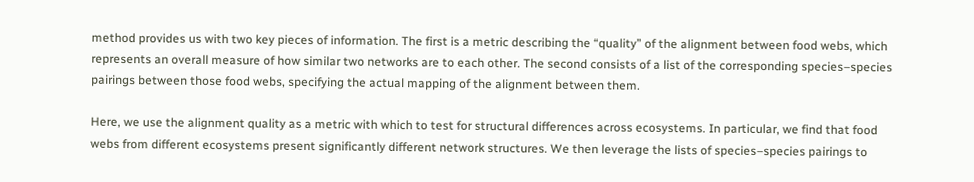method provides us with two key pieces of information. The first is a metric describing the “quality” of the alignment between food webs, which represents an overall measure of how similar two networks are to each other. The second consists of a list of the corresponding species–species pairings between those food webs, specifying the actual mapping of the alignment between them.

Here, we use the alignment quality as a metric with which to test for structural differences across ecosystems. In particular, we find that food webs from different ecosystems present significantly different network structures. We then leverage the lists of species–species pairings to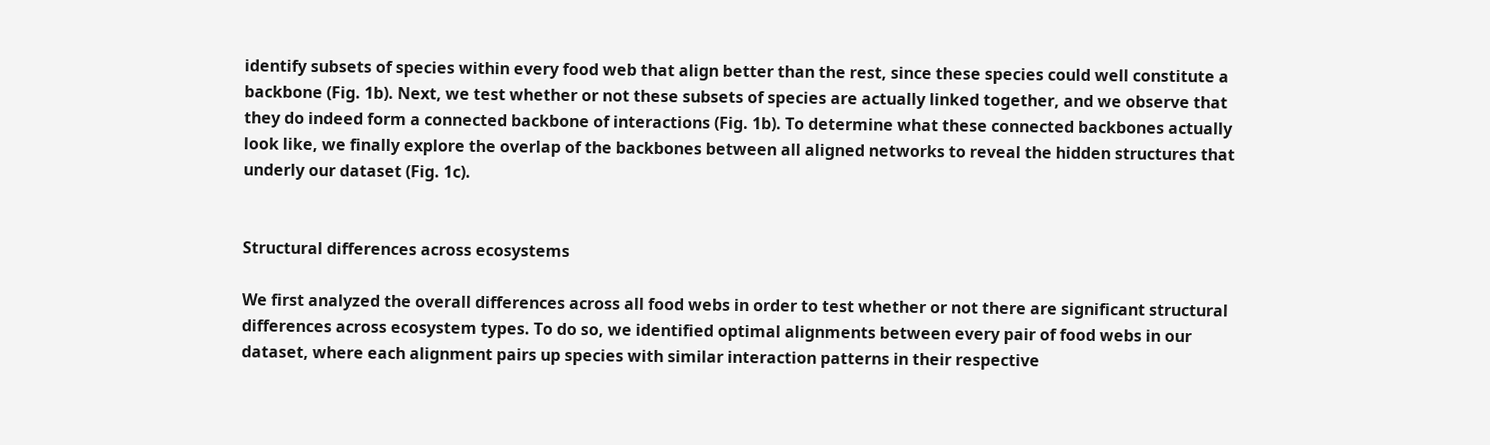identify subsets of species within every food web that align better than the rest, since these species could well constitute a backbone (Fig. 1b). Next, we test whether or not these subsets of species are actually linked together, and we observe that they do indeed form a connected backbone of interactions (Fig. 1b). To determine what these connected backbones actually look like, we finally explore the overlap of the backbones between all aligned networks to reveal the hidden structures that underly our dataset (Fig. 1c).


Structural differences across ecosystems

We first analyzed the overall differences across all food webs in order to test whether or not there are significant structural differences across ecosystem types. To do so, we identified optimal alignments between every pair of food webs in our dataset, where each alignment pairs up species with similar interaction patterns in their respective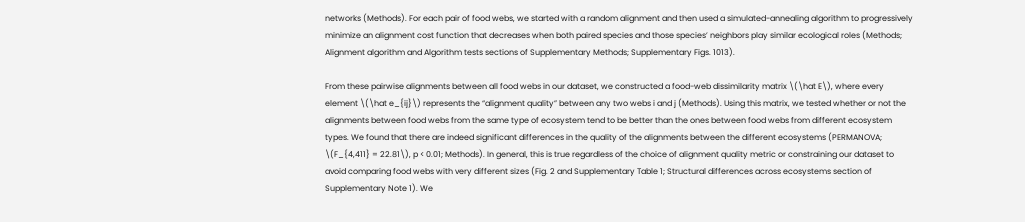networks (Methods). For each pair of food webs, we started with a random alignment and then used a simulated-annealing algorithm to progressively minimize an alignment cost function that decreases when both paired species and those species’ neighbors play similar ecological roles (Methods; Alignment algorithm and Algorithm tests sections of Supplementary Methods; Supplementary Figs. 1013).

From these pairwise alignments between all food webs in our dataset, we constructed a food-web dissimilarity matrix \(\hat E\), where every element \(\hat e_{ij}\) represents the “alignment quality” between any two webs i and j (Methods). Using this matrix, we tested whether or not the alignments between food webs from the same type of ecosystem tend to be better than the ones between food webs from different ecosystem types. We found that there are indeed significant differences in the quality of the alignments between the different ecosystems (PERMANOVA; \(F_{4,411} = 22.81\), p < 0.01; Methods). In general, this is true regardless of the choice of alignment quality metric or constraining our dataset to avoid comparing food webs with very different sizes (Fig. 2 and Supplementary Table 1; Structural differences across ecosystems section of Supplementary Note 1). We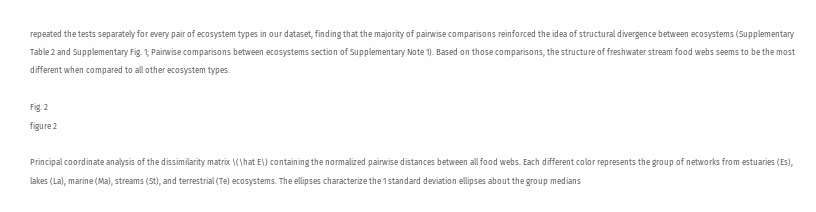repeated the tests separately for every pair of ecosystem types in our dataset, finding that the majority of pairwise comparisons reinforced the idea of structural divergence between ecosystems (Supplementary Table 2 and Supplementary Fig. 1; Pairwise comparisons between ecosystems section of Supplementary Note 1). Based on those comparisons, the structure of freshwater stream food webs seems to be the most different when compared to all other ecosystem types.

Fig. 2
figure 2

Principal coordinate analysis of the dissimilarity matrix \(\hat E\) containing the normalized pairwise distances between all food webs. Each different color represents the group of networks from estuaries (Es), lakes (La), marine (Ma), streams (St), and terrestrial (Te) ecosystems. The ellipses characterize the 1 standard deviation ellipses about the group medians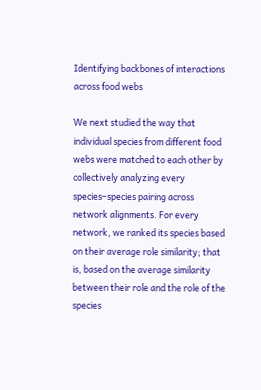Identifying backbones of interactions across food webs

We next studied the way that individual species from different food webs were matched to each other by collectively analyzing every species–species pairing across network alignments. For every network, we ranked its species based on their average role similarity; that is, based on the average similarity between their role and the role of the species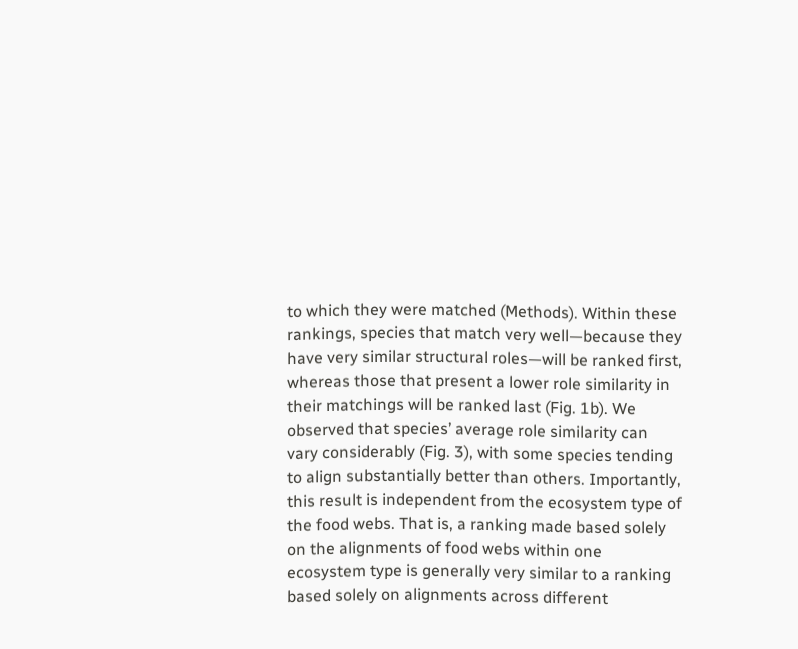to which they were matched (Methods). Within these rankings, species that match very well—because they have very similar structural roles—will be ranked first, whereas those that present a lower role similarity in their matchings will be ranked last (Fig. 1b). We observed that species’ average role similarity can vary considerably (Fig. 3), with some species tending to align substantially better than others. Importantly, this result is independent from the ecosystem type of the food webs. That is, a ranking made based solely on the alignments of food webs within one ecosystem type is generally very similar to a ranking based solely on alignments across different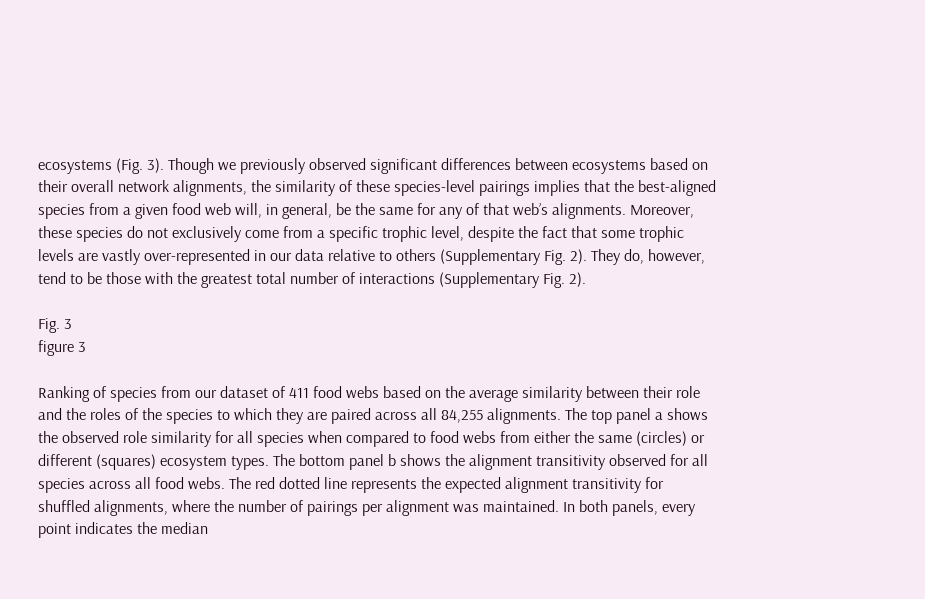ecosystems (Fig. 3). Though we previously observed significant differences between ecosystems based on their overall network alignments, the similarity of these species-level pairings implies that the best-aligned species from a given food web will, in general, be the same for any of that web’s alignments. Moreover, these species do not exclusively come from a specific trophic level, despite the fact that some trophic levels are vastly over-represented in our data relative to others (Supplementary Fig. 2). They do, however, tend to be those with the greatest total number of interactions (Supplementary Fig. 2).

Fig. 3
figure 3

Ranking of species from our dataset of 411 food webs based on the average similarity between their role and the roles of the species to which they are paired across all 84,255 alignments. The top panel a shows the observed role similarity for all species when compared to food webs from either the same (circles) or different (squares) ecosystem types. The bottom panel b shows the alignment transitivity observed for all species across all food webs. The red dotted line represents the expected alignment transitivity for shuffled alignments, where the number of pairings per alignment was maintained. In both panels, every point indicates the median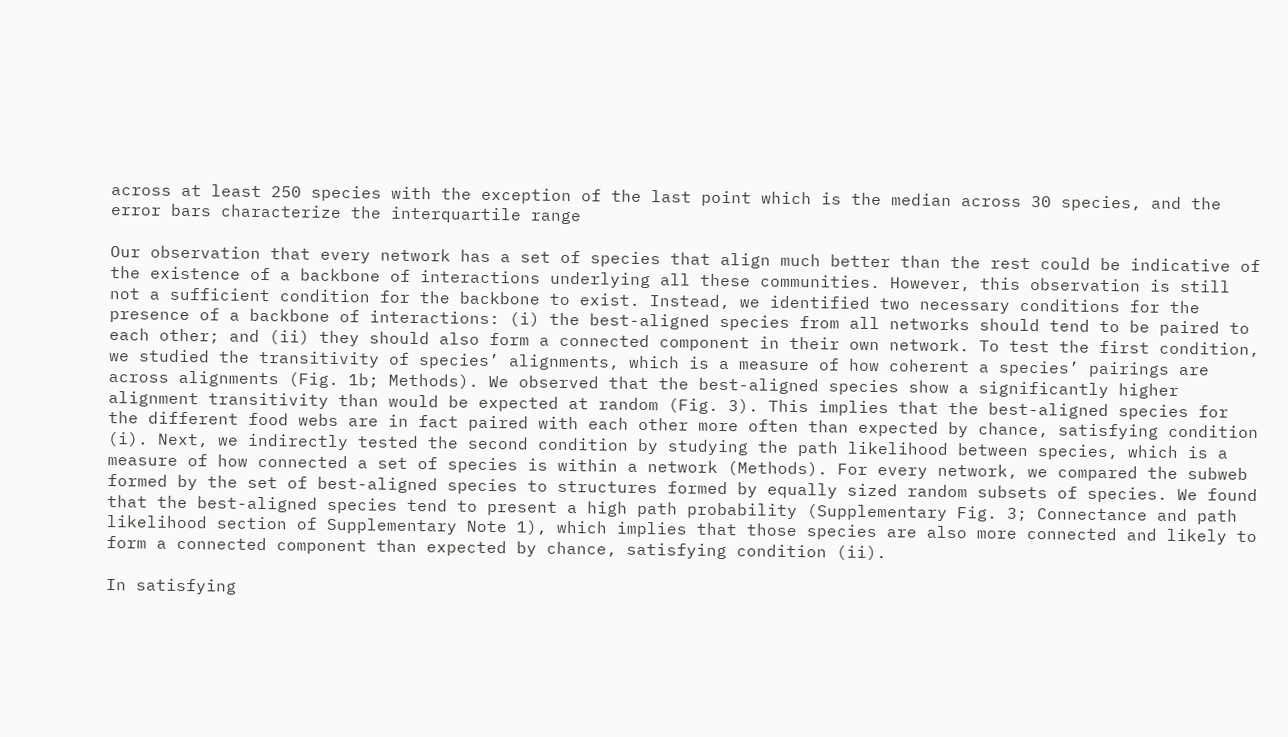across at least 250 species with the exception of the last point which is the median across 30 species, and the error bars characterize the interquartile range

Our observation that every network has a set of species that align much better than the rest could be indicative of the existence of a backbone of interactions underlying all these communities. However, this observation is still not a sufficient condition for the backbone to exist. Instead, we identified two necessary conditions for the presence of a backbone of interactions: (i) the best-aligned species from all networks should tend to be paired to each other; and (ii) they should also form a connected component in their own network. To test the first condition, we studied the transitivity of species’ alignments, which is a measure of how coherent a species’ pairings are across alignments (Fig. 1b; Methods). We observed that the best-aligned species show a significantly higher alignment transitivity than would be expected at random (Fig. 3). This implies that the best-aligned species for the different food webs are in fact paired with each other more often than expected by chance, satisfying condition (i). Next, we indirectly tested the second condition by studying the path likelihood between species, which is a measure of how connected a set of species is within a network (Methods). For every network, we compared the subweb formed by the set of best-aligned species to structures formed by equally sized random subsets of species. We found that the best-aligned species tend to present a high path probability (Supplementary Fig. 3; Connectance and path likelihood section of Supplementary Note 1), which implies that those species are also more connected and likely to form a connected component than expected by chance, satisfying condition (ii).

In satisfying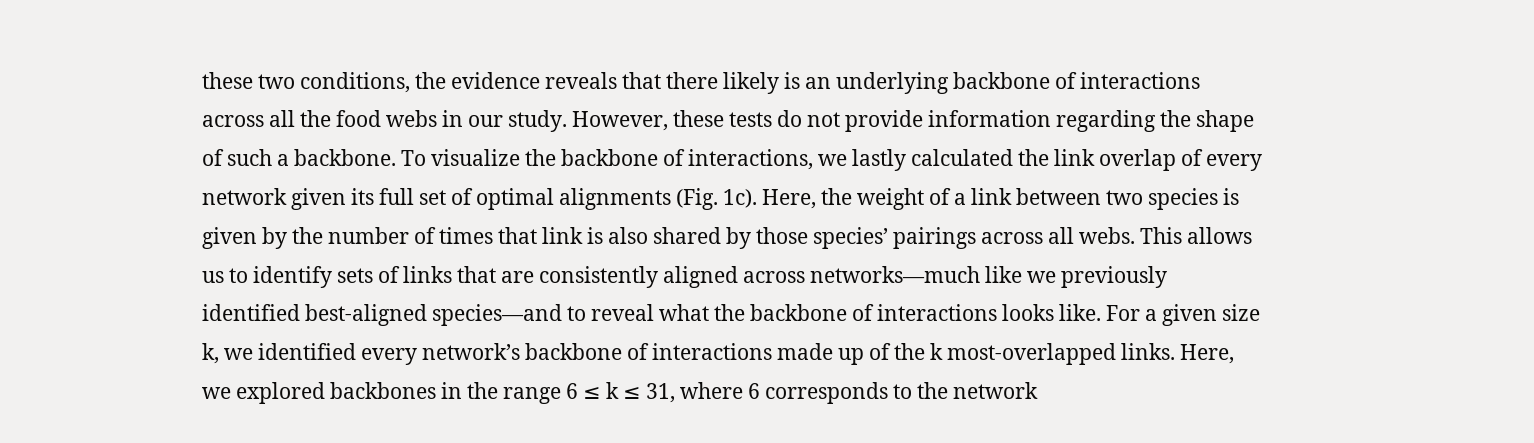these two conditions, the evidence reveals that there likely is an underlying backbone of interactions across all the food webs in our study. However, these tests do not provide information regarding the shape of such a backbone. To visualize the backbone of interactions, we lastly calculated the link overlap of every network given its full set of optimal alignments (Fig. 1c). Here, the weight of a link between two species is given by the number of times that link is also shared by those species’ pairings across all webs. This allows us to identify sets of links that are consistently aligned across networks—much like we previously identified best-aligned species—and to reveal what the backbone of interactions looks like. For a given size k, we identified every network’s backbone of interactions made up of the k most-overlapped links. Here, we explored backbones in the range 6 ≤ k ≤ 31, where 6 corresponds to the network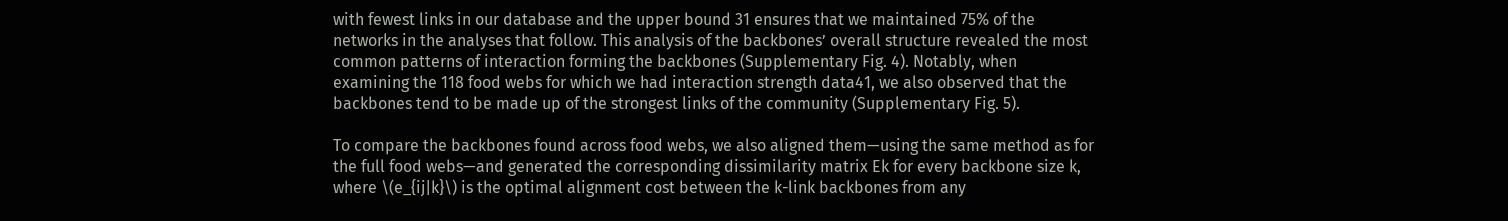with fewest links in our database and the upper bound 31 ensures that we maintained 75% of the networks in the analyses that follow. This analysis of the backbones’ overall structure revealed the most common patterns of interaction forming the backbones (Supplementary Fig. 4). Notably, when examining the 118 food webs for which we had interaction strength data41, we also observed that the backbones tend to be made up of the strongest links of the community (Supplementary Fig. 5).

To compare the backbones found across food webs, we also aligned them—using the same method as for the full food webs—and generated the corresponding dissimilarity matrix Ek for every backbone size k, where \(e_{ij|k}\) is the optimal alignment cost between the k-link backbones from any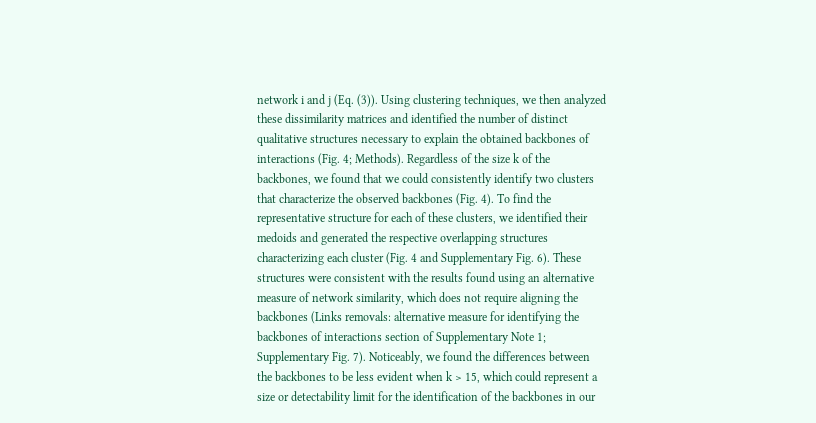network i and j (Eq. (3)). Using clustering techniques, we then analyzed these dissimilarity matrices and identified the number of distinct qualitative structures necessary to explain the obtained backbones of interactions (Fig. 4; Methods). Regardless of the size k of the backbones, we found that we could consistently identify two clusters that characterize the observed backbones (Fig. 4). To find the representative structure for each of these clusters, we identified their medoids and generated the respective overlapping structures characterizing each cluster (Fig. 4 and Supplementary Fig. 6). These structures were consistent with the results found using an alternative measure of network similarity, which does not require aligning the backbones (Links removals: alternative measure for identifying the backbones of interactions section of Supplementary Note 1; Supplementary Fig. 7). Noticeably, we found the differences between the backbones to be less evident when k > 15, which could represent a size or detectability limit for the identification of the backbones in our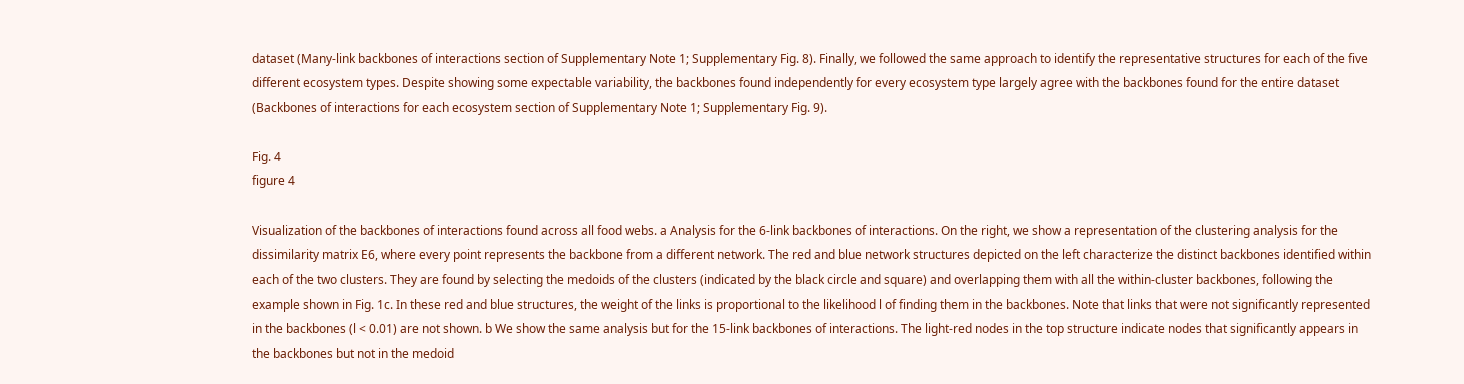dataset (Many-link backbones of interactions section of Supplementary Note 1; Supplementary Fig. 8). Finally, we followed the same approach to identify the representative structures for each of the five different ecosystem types. Despite showing some expectable variability, the backbones found independently for every ecosystem type largely agree with the backbones found for the entire dataset (Backbones of interactions for each ecosystem section of Supplementary Note 1; Supplementary Fig. 9).

Fig. 4
figure 4

Visualization of the backbones of interactions found across all food webs. a Analysis for the 6-link backbones of interactions. On the right, we show a representation of the clustering analysis for the dissimilarity matrix E6, where every point represents the backbone from a different network. The red and blue network structures depicted on the left characterize the distinct backbones identified within each of the two clusters. They are found by selecting the medoids of the clusters (indicated by the black circle and square) and overlapping them with all the within-cluster backbones, following the example shown in Fig. 1c. In these red and blue structures, the weight of the links is proportional to the likelihood l of finding them in the backbones. Note that links that were not significantly represented in the backbones (l < 0.01) are not shown. b We show the same analysis but for the 15-link backbones of interactions. The light-red nodes in the top structure indicate nodes that significantly appears in the backbones but not in the medoid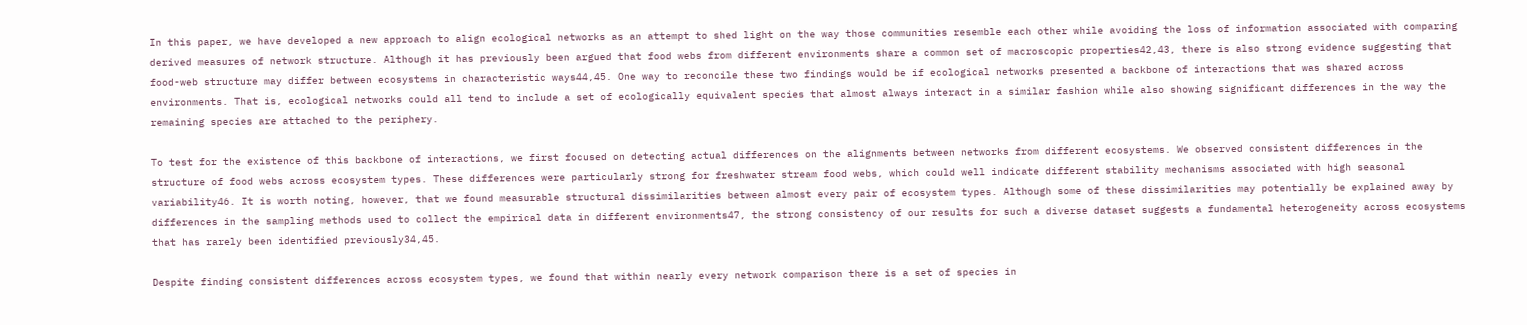In this paper, we have developed a new approach to align ecological networks as an attempt to shed light on the way those communities resemble each other while avoiding the loss of information associated with comparing derived measures of network structure. Although it has previously been argued that food webs from different environments share a common set of macroscopic properties42,43, there is also strong evidence suggesting that food-web structure may differ between ecosystems in characteristic ways44,45. One way to reconcile these two findings would be if ecological networks presented a backbone of interactions that was shared across environments. That is, ecological networks could all tend to include a set of ecologically equivalent species that almost always interact in a similar fashion while also showing significant differences in the way the remaining species are attached to the periphery.

To test for the existence of this backbone of interactions, we first focused on detecting actual differences on the alignments between networks from different ecosystems. We observed consistent differences in the structure of food webs across ecosystem types. These differences were particularly strong for freshwater stream food webs, which could well indicate different stability mechanisms associated with high seasonal variability46. It is worth noting, however, that we found measurable structural dissimilarities between almost every pair of ecosystem types. Although some of these dissimilarities may potentially be explained away by differences in the sampling methods used to collect the empirical data in different environments47, the strong consistency of our results for such a diverse dataset suggests a fundamental heterogeneity across ecosystems that has rarely been identified previously34,45.

Despite finding consistent differences across ecosystem types, we found that within nearly every network comparison there is a set of species in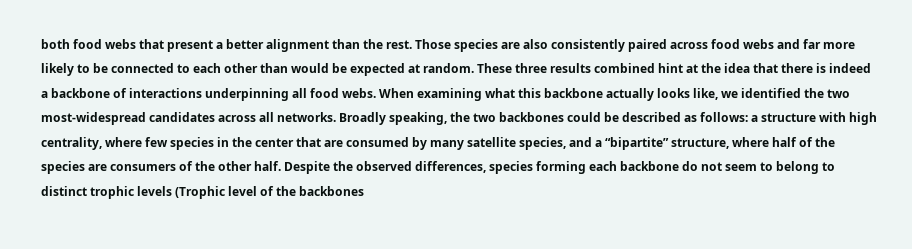both food webs that present a better alignment than the rest. Those species are also consistently paired across food webs and far more likely to be connected to each other than would be expected at random. These three results combined hint at the idea that there is indeed a backbone of interactions underpinning all food webs. When examining what this backbone actually looks like, we identified the two most-widespread candidates across all networks. Broadly speaking, the two backbones could be described as follows: a structure with high centrality, where few species in the center that are consumed by many satellite species, and a “bipartite” structure, where half of the species are consumers of the other half. Despite the observed differences, species forming each backbone do not seem to belong to distinct trophic levels (Trophic level of the backbones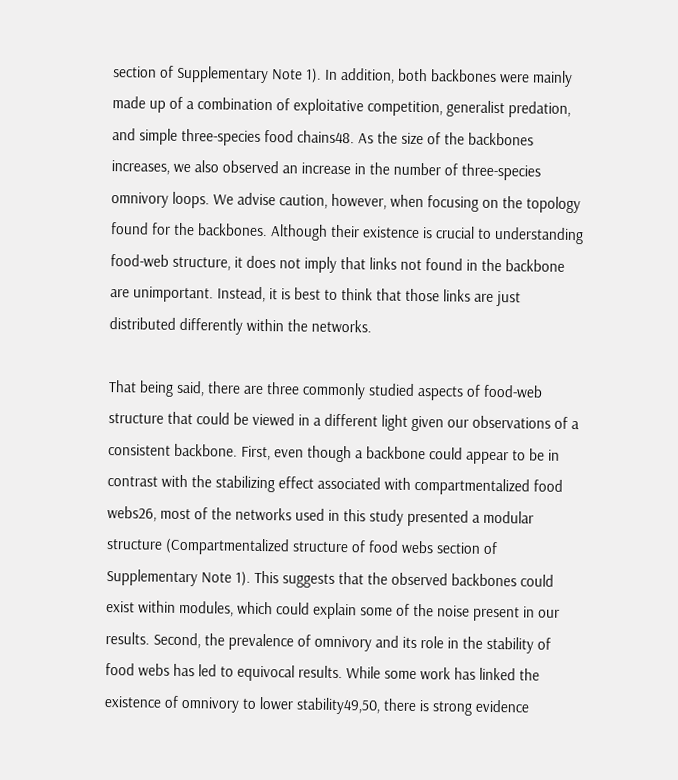section of Supplementary Note 1). In addition, both backbones were mainly made up of a combination of exploitative competition, generalist predation, and simple three-species food chains48. As the size of the backbones increases, we also observed an increase in the number of three-species omnivory loops. We advise caution, however, when focusing on the topology found for the backbones. Although their existence is crucial to understanding food-web structure, it does not imply that links not found in the backbone are unimportant. Instead, it is best to think that those links are just distributed differently within the networks.

That being said, there are three commonly studied aspects of food-web structure that could be viewed in a different light given our observations of a consistent backbone. First, even though a backbone could appear to be in contrast with the stabilizing effect associated with compartmentalized food webs26, most of the networks used in this study presented a modular structure (Compartmentalized structure of food webs section of Supplementary Note 1). This suggests that the observed backbones could exist within modules, which could explain some of the noise present in our results. Second, the prevalence of omnivory and its role in the stability of food webs has led to equivocal results. While some work has linked the existence of omnivory to lower stability49,50, there is strong evidence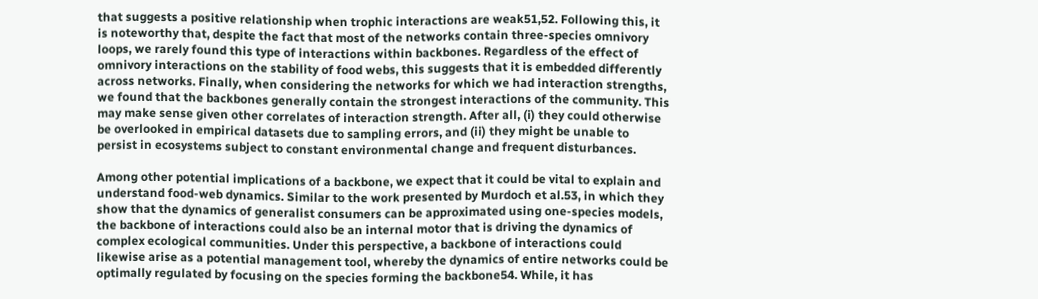that suggests a positive relationship when trophic interactions are weak51,52. Following this, it is noteworthy that, despite the fact that most of the networks contain three-species omnivory loops, we rarely found this type of interactions within backbones. Regardless of the effect of omnivory interactions on the stability of food webs, this suggests that it is embedded differently across networks. Finally, when considering the networks for which we had interaction strengths, we found that the backbones generally contain the strongest interactions of the community. This may make sense given other correlates of interaction strength. After all, (i) they could otherwise be overlooked in empirical datasets due to sampling errors, and (ii) they might be unable to persist in ecosystems subject to constant environmental change and frequent disturbances.

Among other potential implications of a backbone, we expect that it could be vital to explain and understand food-web dynamics. Similar to the work presented by Murdoch et al.53, in which they show that the dynamics of generalist consumers can be approximated using one-species models, the backbone of interactions could also be an internal motor that is driving the dynamics of complex ecological communities. Under this perspective, a backbone of interactions could likewise arise as a potential management tool, whereby the dynamics of entire networks could be optimally regulated by focusing on the species forming the backbone54. While, it has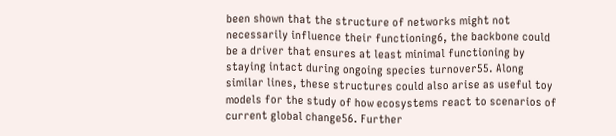been shown that the structure of networks might not necessarily influence their functioning6, the backbone could be a driver that ensures at least minimal functioning by staying intact during ongoing species turnover55. Along similar lines, these structures could also arise as useful toy models for the study of how ecosystems react to scenarios of current global change56. Further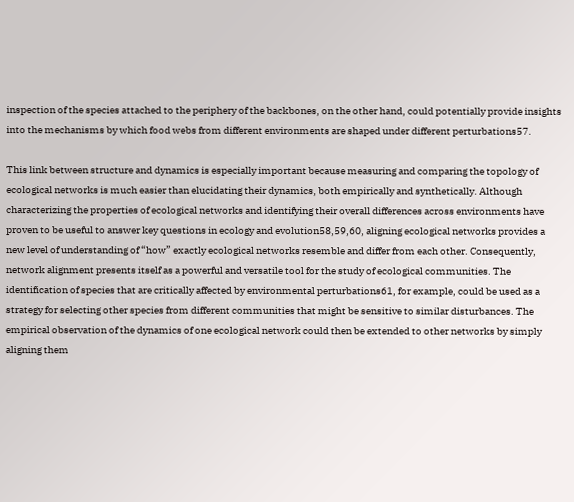inspection of the species attached to the periphery of the backbones, on the other hand, could potentially provide insights into the mechanisms by which food webs from different environments are shaped under different perturbations57.

This link between structure and dynamics is especially important because measuring and comparing the topology of ecological networks is much easier than elucidating their dynamics, both empirically and synthetically. Although characterizing the properties of ecological networks and identifying their overall differences across environments have proven to be useful to answer key questions in ecology and evolution58,59,60, aligning ecological networks provides a new level of understanding of “how” exactly ecological networks resemble and differ from each other. Consequently, network alignment presents itself as a powerful and versatile tool for the study of ecological communities. The identification of species that are critically affected by environmental perturbations61, for example, could be used as a strategy for selecting other species from different communities that might be sensitive to similar disturbances. The empirical observation of the dynamics of one ecological network could then be extended to other networks by simply aligning them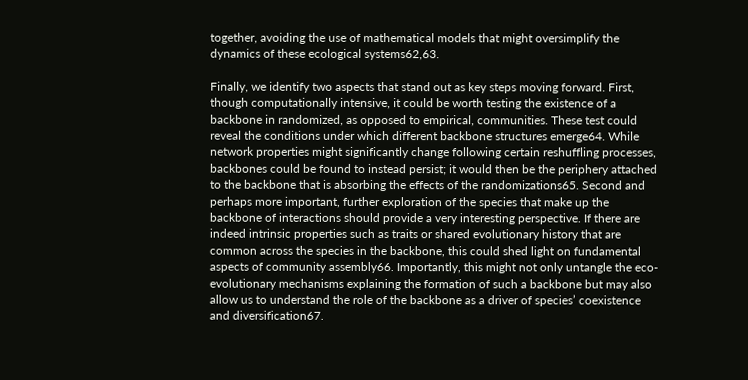together, avoiding the use of mathematical models that might oversimplify the dynamics of these ecological systems62,63.

Finally, we identify two aspects that stand out as key steps moving forward. First, though computationally intensive, it could be worth testing the existence of a backbone in randomized, as opposed to empirical, communities. These test could reveal the conditions under which different backbone structures emerge64. While network properties might significantly change following certain reshuffling processes, backbones could be found to instead persist; it would then be the periphery attached to the backbone that is absorbing the effects of the randomizations65. Second and perhaps more important, further exploration of the species that make up the backbone of interactions should provide a very interesting perspective. If there are indeed intrinsic properties such as traits or shared evolutionary history that are common across the species in the backbone, this could shed light on fundamental aspects of community assembly66. Importantly, this might not only untangle the eco-evolutionary mechanisms explaining the formation of such a backbone but may also allow us to understand the role of the backbone as a driver of species’ coexistence and diversification67.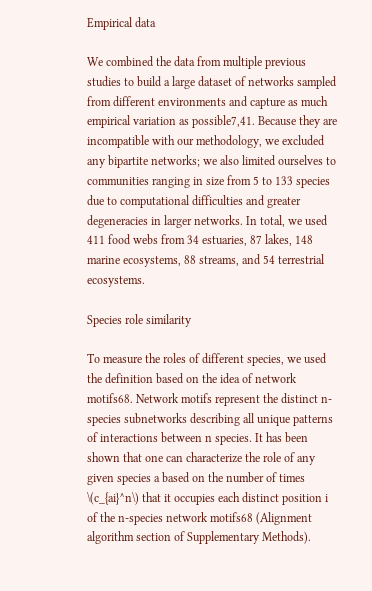Empirical data

We combined the data from multiple previous studies to build a large dataset of networks sampled from different environments and capture as much empirical variation as possible7,41. Because they are incompatible with our methodology, we excluded any bipartite networks; we also limited ourselves to communities ranging in size from 5 to 133 species due to computational difficulties and greater degeneracies in larger networks. In total, we used 411 food webs from 34 estuaries, 87 lakes, 148 marine ecosystems, 88 streams, and 54 terrestrial ecosystems.

Species role similarity

To measure the roles of different species, we used the definition based on the idea of network motifs68. Network motifs represent the distinct n-species subnetworks describing all unique patterns of interactions between n species. It has been shown that one can characterize the role of any given species a based on the number of times \(c_{ai}^n\) that it occupies each distinct position i of the n-species network motifs68 (Alignment algorithm section of Supplementary Methods).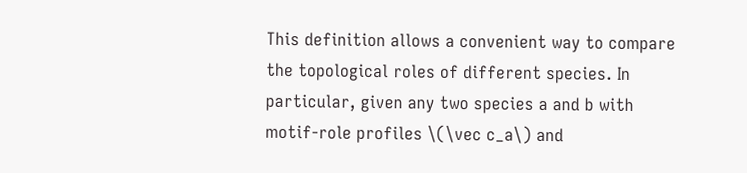This definition allows a convenient way to compare the topological roles of different species. In particular, given any two species a and b with motif-role profiles \(\vec c_a\) and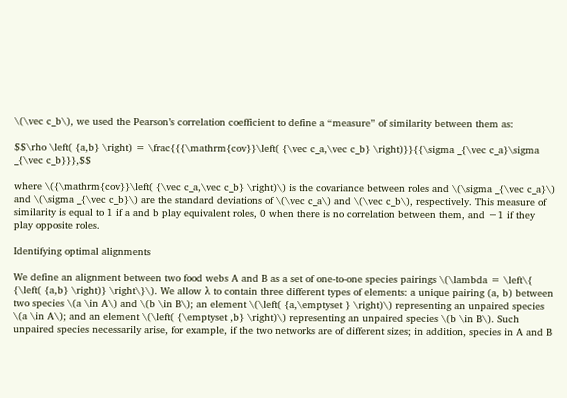\(\vec c_b\), we used the Pearson’s correlation coefficient to define a “measure” of similarity between them as:

$$\rho \left( {a,b} \right) = \frac{{{\mathrm{cov}}\left( {\vec c_a,\vec c_b} \right)}}{{\sigma _{\vec c_a}\sigma _{\vec c_b}}},$$

where \({\mathrm{cov}}\left( {\vec c_a,\vec c_b} \right)\) is the covariance between roles and \(\sigma _{\vec c_a}\) and \(\sigma _{\vec c_b}\) are the standard deviations of \(\vec c_a\) and \(\vec c_b\), respectively. This measure of similarity is equal to 1 if a and b play equivalent roles, 0 when there is no correlation between them, and −1 if they play opposite roles.

Identifying optimal alignments

We define an alignment between two food webs A and B as a set of one-to-one species pairings \(\lambda = \left\{ {\left( {a,b} \right)} \right\}\). We allow λ to contain three different types of elements: a unique pairing (a, b) between two species \(a \in A\) and \(b \in B\); an element \(\left( {a,\emptyset } \right)\) representing an unpaired species \(a \in A\); and an element \(\left( {\emptyset ,b} \right)\) representing an unpaired species \(b \in B\). Such unpaired species necessarily arise, for example, if the two networks are of different sizes; in addition, species in A and B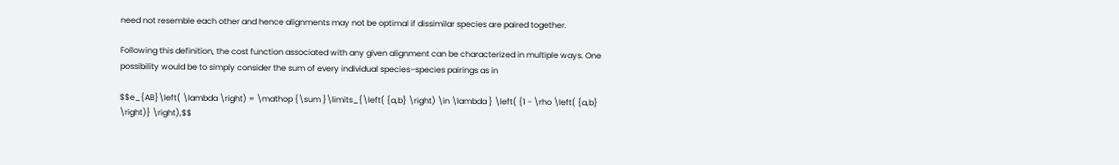need not resemble each other and hence alignments may not be optimal if dissimilar species are paired together.

Following this definition, the cost function associated with any given alignment can be characterized in multiple ways. One possibility would be to simply consider the sum of every individual species–species pairings as in

$$e_{AB}\left( \lambda \right) = \mathop {\sum }\limits_{\left( {a,b} \right) \in \lambda } \left( {1 - \rho \left( {a,b} \right)} \right),$$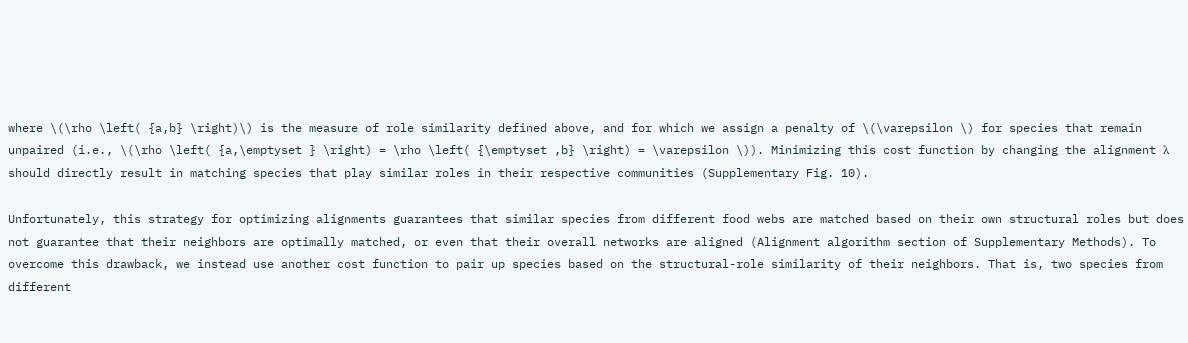where \(\rho \left( {a,b} \right)\) is the measure of role similarity defined above, and for which we assign a penalty of \(\varepsilon \) for species that remain unpaired (i.e., \(\rho \left( {a,\emptyset } \right) = \rho \left( {\emptyset ,b} \right) = \varepsilon \)). Minimizing this cost function by changing the alignment λ should directly result in matching species that play similar roles in their respective communities (Supplementary Fig. 10).

Unfortunately, this strategy for optimizing alignments guarantees that similar species from different food webs are matched based on their own structural roles but does not guarantee that their neighbors are optimally matched, or even that their overall networks are aligned (Alignment algorithm section of Supplementary Methods). To overcome this drawback, we instead use another cost function to pair up species based on the structural-role similarity of their neighbors. That is, two species from different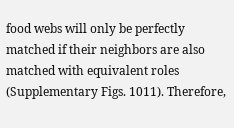food webs will only be perfectly matched if their neighbors are also matched with equivalent roles (Supplementary Figs. 1011). Therefore,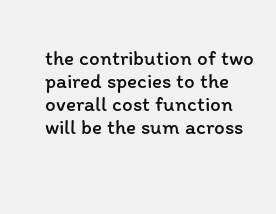the contribution of two paired species to the overall cost function will be the sum across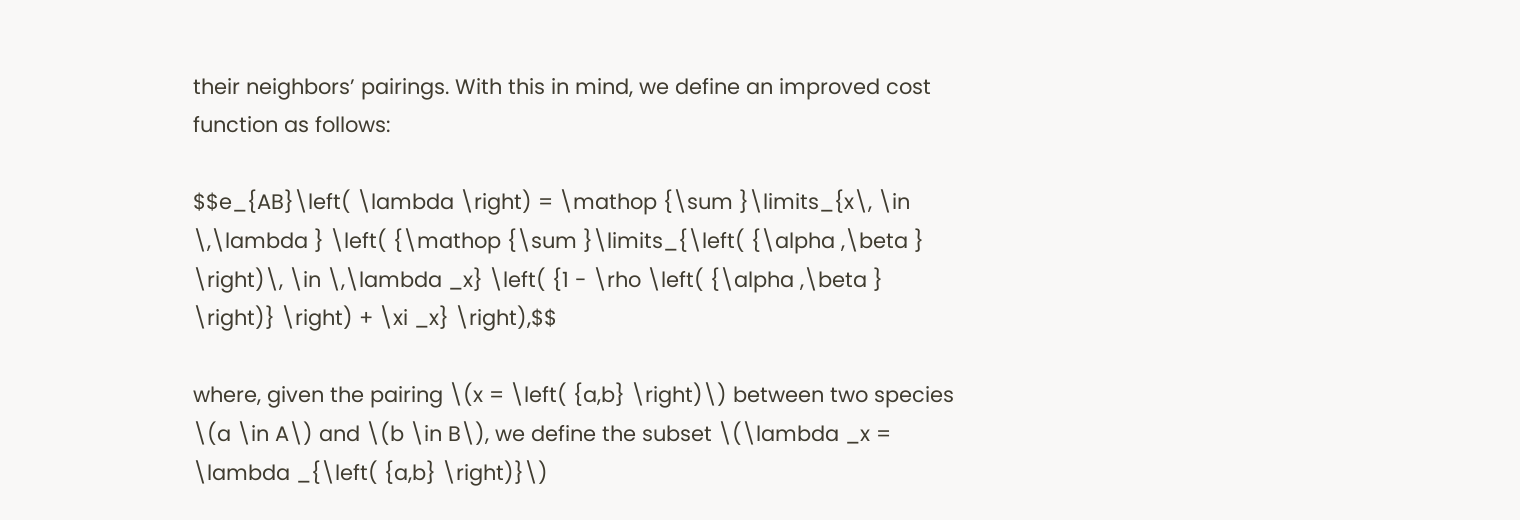their neighbors’ pairings. With this in mind, we define an improved cost function as follows:

$$e_{AB}\left( \lambda \right) = \mathop {\sum }\limits_{x\, \in \,\lambda } \left( {\mathop {\sum }\limits_{\left( {\alpha ,\beta } \right)\, \in \,\lambda _x} \left( {1 - \rho \left( {\alpha ,\beta } \right)} \right) + \xi _x} \right),$$

where, given the pairing \(x = \left( {a,b} \right)\) between two species \(a \in A\) and \(b \in B\), we define the subset \(\lambda _x = \lambda _{\left( {a,b} \right)}\)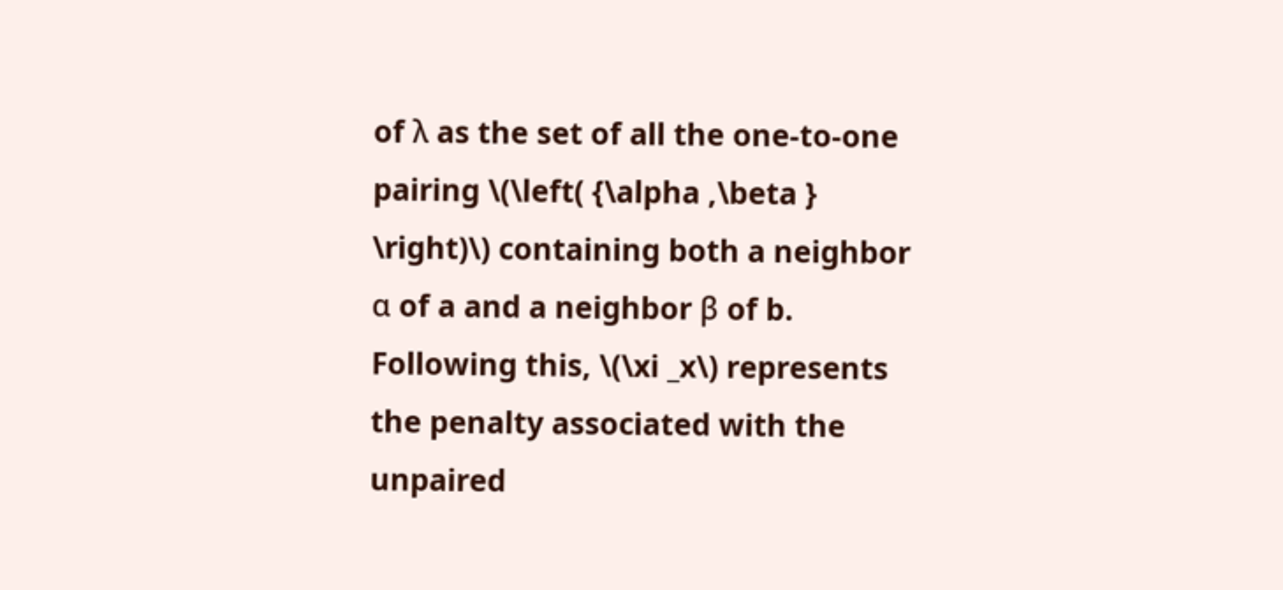of λ as the set of all the one-to-one pairing \(\left( {\alpha ,\beta } \right)\) containing both a neighbor α of a and a neighbor β of b. Following this, \(\xi _x\) represents the penalty associated with the unpaired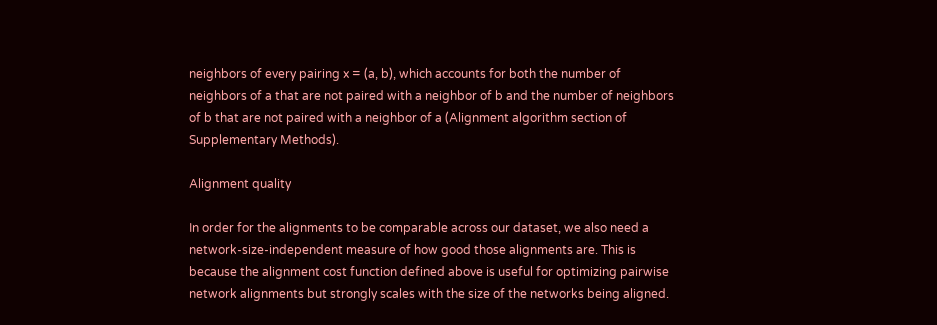neighbors of every pairing x = (a, b), which accounts for both the number of neighbors of a that are not paired with a neighbor of b and the number of neighbors of b that are not paired with a neighbor of a (Alignment algorithm section of Supplementary Methods).

Alignment quality

In order for the alignments to be comparable across our dataset, we also need a network-size-independent measure of how good those alignments are. This is because the alignment cost function defined above is useful for optimizing pairwise network alignments but strongly scales with the size of the networks being aligned.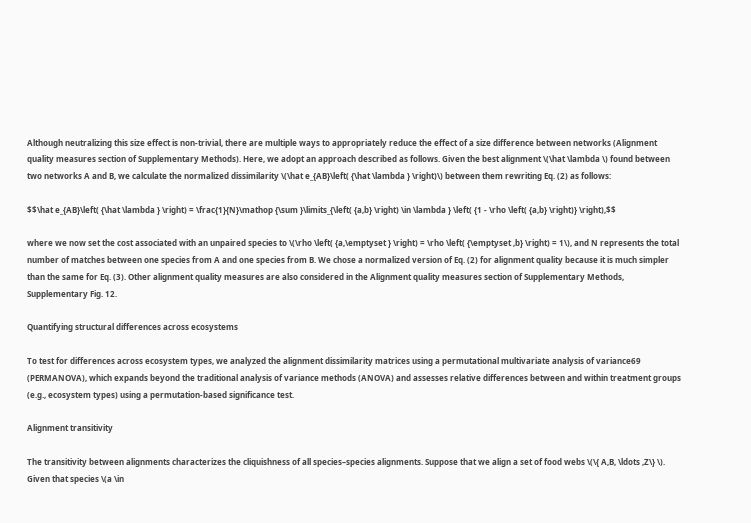Although neutralizing this size effect is non-trivial, there are multiple ways to appropriately reduce the effect of a size difference between networks (Alignment quality measures section of Supplementary Methods). Here, we adopt an approach described as follows. Given the best alignment \(\hat \lambda \) found between two networks A and B, we calculate the normalized dissimilarity \(\hat e_{AB}\left( {\hat \lambda } \right)\) between them rewriting Eq. (2) as follows:

$$\hat e_{AB}\left( {\hat \lambda } \right) = \frac{1}{N}\mathop {\sum }\limits_{\left( {a,b} \right) \in \lambda } \left( {1 - \rho \left( {a,b} \right)} \right),$$

where we now set the cost associated with an unpaired species to \(\rho \left( {a,\emptyset } \right) = \rho \left( {\emptyset ,b} \right) = 1\), and N represents the total number of matches between one species from A and one species from B. We chose a normalized version of Eq. (2) for alignment quality because it is much simpler than the same for Eq. (3). Other alignment quality measures are also considered in the Alignment quality measures section of Supplementary Methods, Supplementary Fig. 12.

Quantifying structural differences across ecosystems

To test for differences across ecosystem types, we analyzed the alignment dissimilarity matrices using a permutational multivariate analysis of variance69 (PERMANOVA), which expands beyond the traditional analysis of variance methods (ANOVA) and assesses relative differences between and within treatment groups (e.g., ecosystem types) using a permutation-based significance test.

Alignment transitivity

The transitivity between alignments characterizes the cliquishness of all species–species alignments. Suppose that we align a set of food webs \(\{ A,B, \ldots ,Z\} \). Given that species \(a \in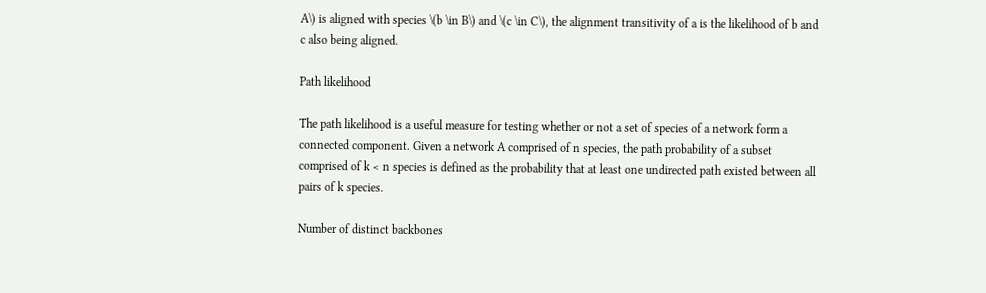A\) is aligned with species \(b \in B\) and \(c \in C\), the alignment transitivity of a is the likelihood of b and c also being aligned.

Path likelihood

The path likelihood is a useful measure for testing whether or not a set of species of a network form a connected component. Given a network A comprised of n species, the path probability of a subset comprised of k < n species is defined as the probability that at least one undirected path existed between all pairs of k species.

Number of distinct backbones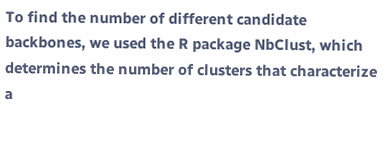To find the number of different candidate backbones, we used the R package NbClust, which determines the number of clusters that characterize a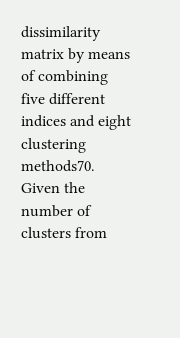dissimilarity matrix by means of combining five different indices and eight clustering methods70. Given the number of clusters from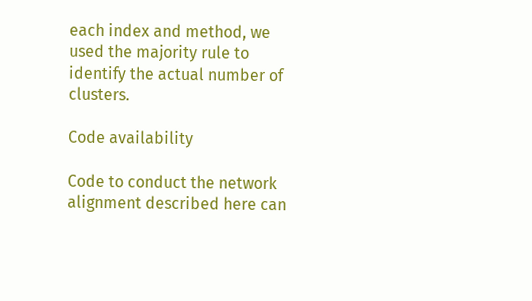each index and method, we used the majority rule to identify the actual number of clusters.

Code availability

Code to conduct the network alignment described here can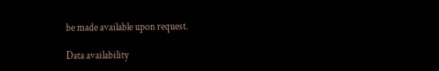be made available upon request.

Data availability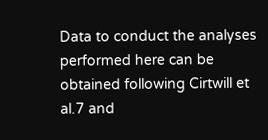Data to conduct the analyses performed here can be obtained following Cirtwill et al.7 and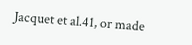Jacquet et al.41, or made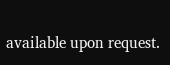available upon request.